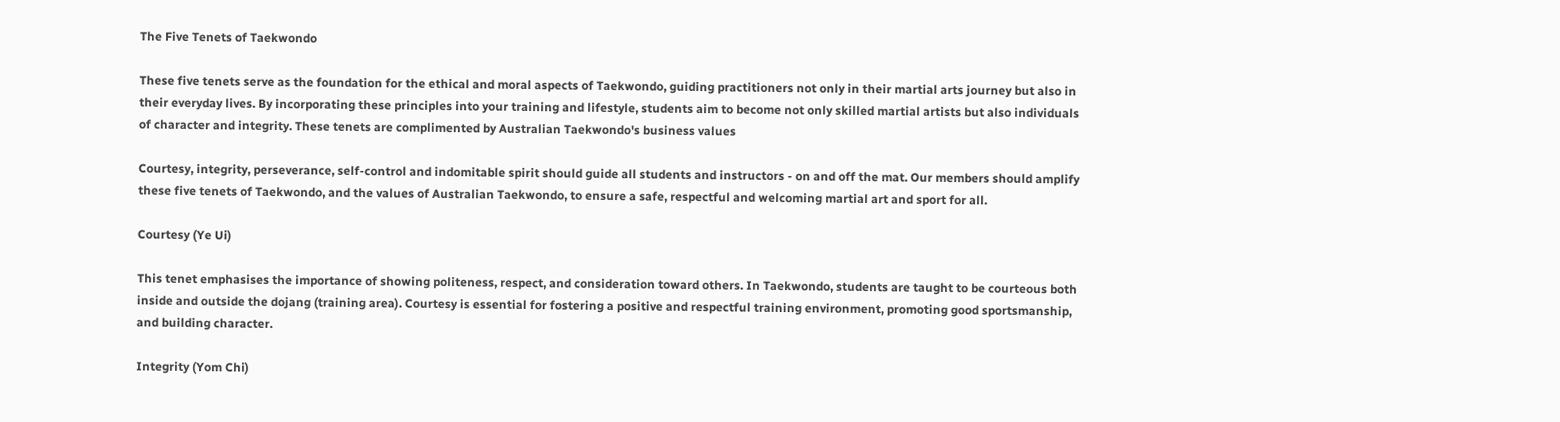The Five Tenets of Taekwondo

These five tenets serve as the foundation for the ethical and moral aspects of Taekwondo, guiding practitioners not only in their martial arts journey but also in their everyday lives. By incorporating these principles into your training and lifestyle, students aim to become not only skilled martial artists but also individuals of character and integrity. These tenets are complimented by Australian Taekwondo's business values

Courtesy, integrity, perseverance, self-control and indomitable spirit should guide all students and instructors - on and off the mat. Our members should amplify these five tenets of Taekwondo, and the values of Australian Taekwondo, to ensure a safe, respectful and welcoming martial art and sport for all.

Courtesy (Ye Ui)

This tenet emphasises the importance of showing politeness, respect, and consideration toward others. In Taekwondo, students are taught to be courteous both inside and outside the dojang (training area). Courtesy is essential for fostering a positive and respectful training environment, promoting good sportsmanship, and building character.

Integrity (Yom Chi)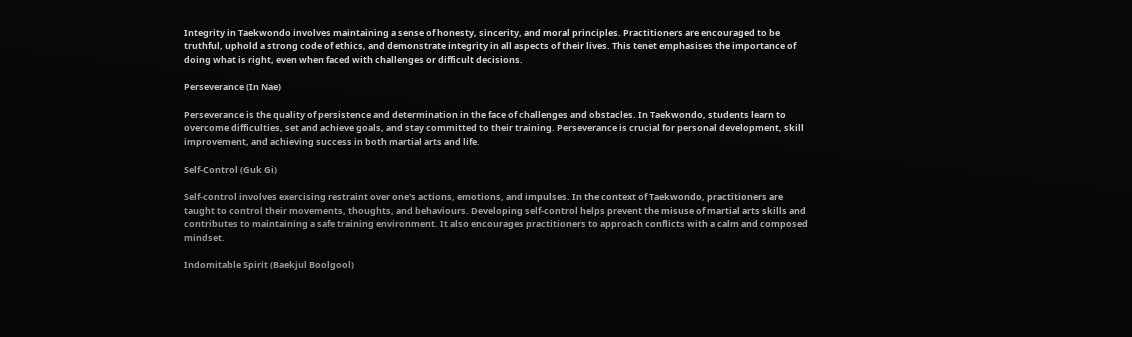Integrity in Taekwondo involves maintaining a sense of honesty, sincerity, and moral principles. Practitioners are encouraged to be truthful, uphold a strong code of ethics, and demonstrate integrity in all aspects of their lives. This tenet emphasises the importance of doing what is right, even when faced with challenges or difficult decisions.

Perseverance (In Nae)

Perseverance is the quality of persistence and determination in the face of challenges and obstacles. In Taekwondo, students learn to overcome difficulties, set and achieve goals, and stay committed to their training. Perseverance is crucial for personal development, skill improvement, and achieving success in both martial arts and life.

Self-Control (Guk Gi)

Self-control involves exercising restraint over one's actions, emotions, and impulses. In the context of Taekwondo, practitioners are taught to control their movements, thoughts, and behaviours. Developing self-control helps prevent the misuse of martial arts skills and contributes to maintaining a safe training environment. It also encourages practitioners to approach conflicts with a calm and composed mindset.

Indomitable Spirit (Baekjul Boolgool)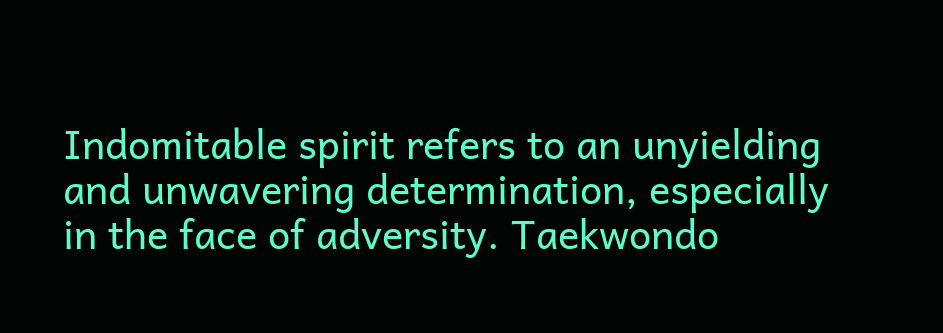Indomitable spirit refers to an unyielding and unwavering determination, especially in the face of adversity. Taekwondo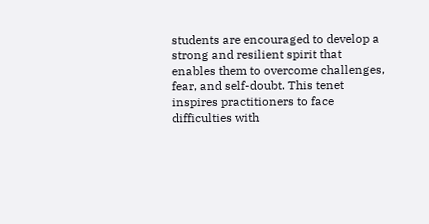students are encouraged to develop a strong and resilient spirit that enables them to overcome challenges, fear, and self-doubt. This tenet inspires practitioners to face difficulties with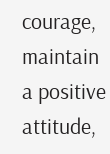courage, maintain a positive attitude,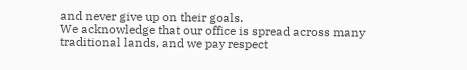and never give up on their goals.
We acknowledge that our office is spread across many traditional lands, and we pay respect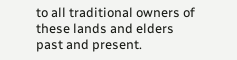to all traditional owners of these lands and elders past and present.